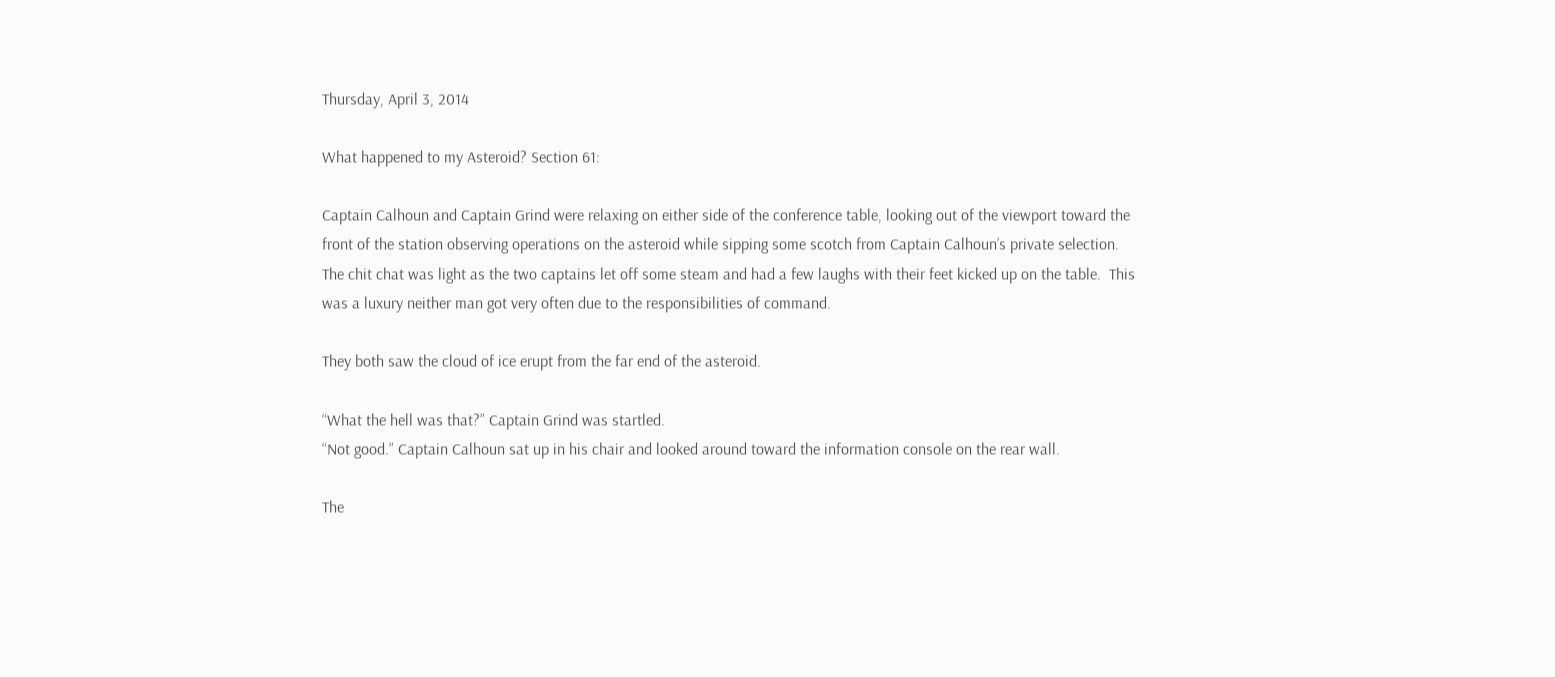Thursday, April 3, 2014

What happened to my Asteroid? Section 61:

Captain Calhoun and Captain Grind were relaxing on either side of the conference table, looking out of the viewport toward the front of the station observing operations on the asteroid while sipping some scotch from Captain Calhoun’s private selection.  The chit chat was light as the two captains let off some steam and had a few laughs with their feet kicked up on the table.  This was a luxury neither man got very often due to the responsibilities of command.

They both saw the cloud of ice erupt from the far end of the asteroid.

“What the hell was that?” Captain Grind was startled.
“Not good.” Captain Calhoun sat up in his chair and looked around toward the information console on the rear wall.

The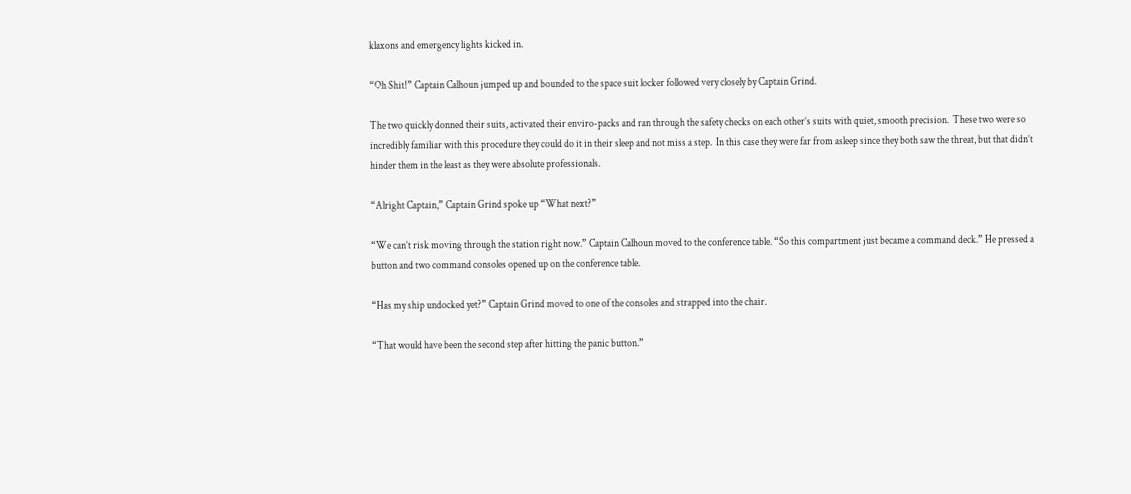klaxons and emergency lights kicked in.

“Oh Shit!” Captain Calhoun jumped up and bounded to the space suit locker followed very closely by Captain Grind.

The two quickly donned their suits, activated their enviro-packs and ran through the safety checks on each other’s suits with quiet, smooth precision.  These two were so incredibly familiar with this procedure they could do it in their sleep and not miss a step.  In this case they were far from asleep since they both saw the threat, but that didn’t hinder them in the least as they were absolute professionals.

“Alright Captain,” Captain Grind spoke up “What next?”

“We can’t risk moving through the station right now.” Captain Calhoun moved to the conference table. “So this compartment just became a command deck.” He pressed a button and two command consoles opened up on the conference table.

“Has my ship undocked yet?” Captain Grind moved to one of the consoles and strapped into the chair.

“That would have been the second step after hitting the panic button.”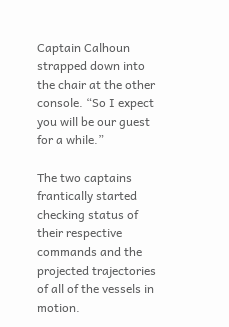Captain Calhoun strapped down into the chair at the other console. “So I expect you will be our guest for a while.”

The two captains frantically started checking status of their respective commands and the projected trajectories of all of the vessels in motion.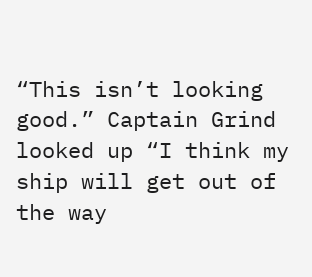“This isn’t looking good.” Captain Grind looked up “I think my ship will get out of the way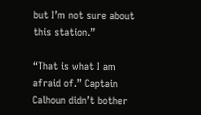but I’m not sure about this station.”

“That is what I am afraid of.” Captain Calhoun didn’t bother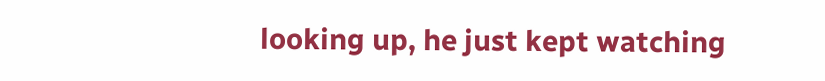looking up, he just kept watching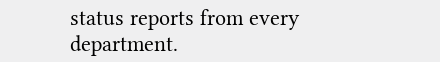status reports from every department.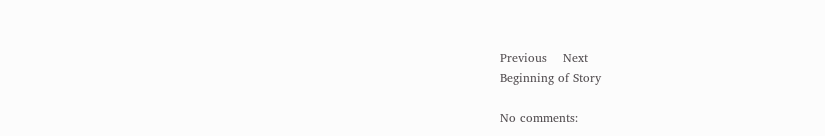Previous    Next
Beginning of Story

No comments: